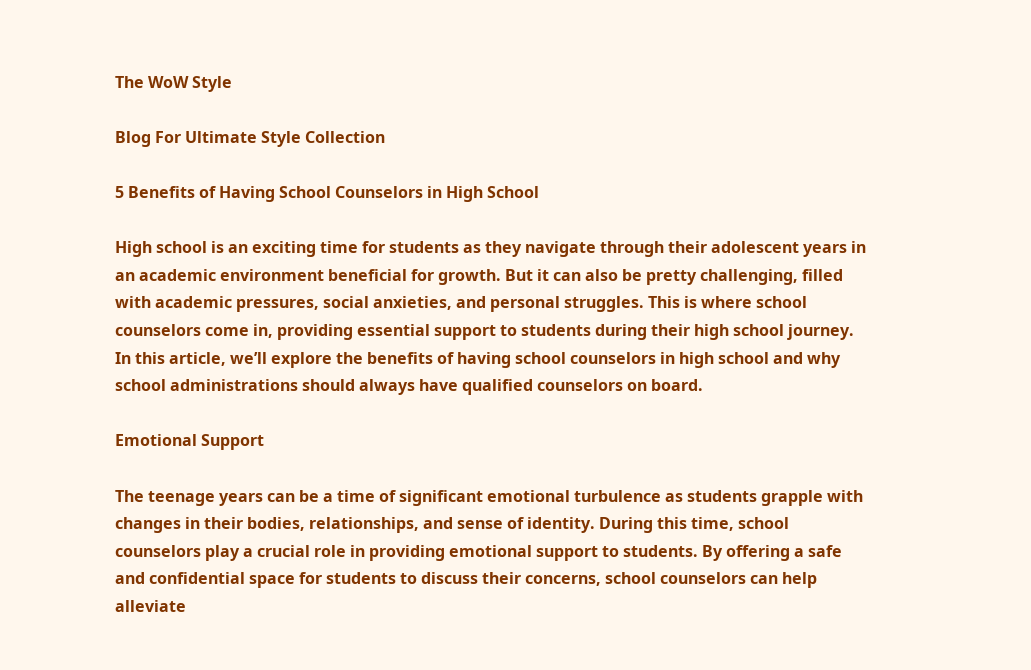The WoW Style

Blog For Ultimate Style Collection

5 Benefits of Having School Counselors in High School

High school is an exciting time for students as they navigate through their adolescent years in an academic environment beneficial for growth. But it can also be pretty challenging, filled with academic pressures, social anxieties, and personal struggles. This is where school counselors come in, providing essential support to students during their high school journey. In this article, we’ll explore the benefits of having school counselors in high school and why school administrations should always have qualified counselors on board.

Emotional Support

The teenage years can be a time of significant emotional turbulence as students grapple with changes in their bodies, relationships, and sense of identity. During this time, school counselors play a crucial role in providing emotional support to students. By offering a safe and confidential space for students to discuss their concerns, school counselors can help alleviate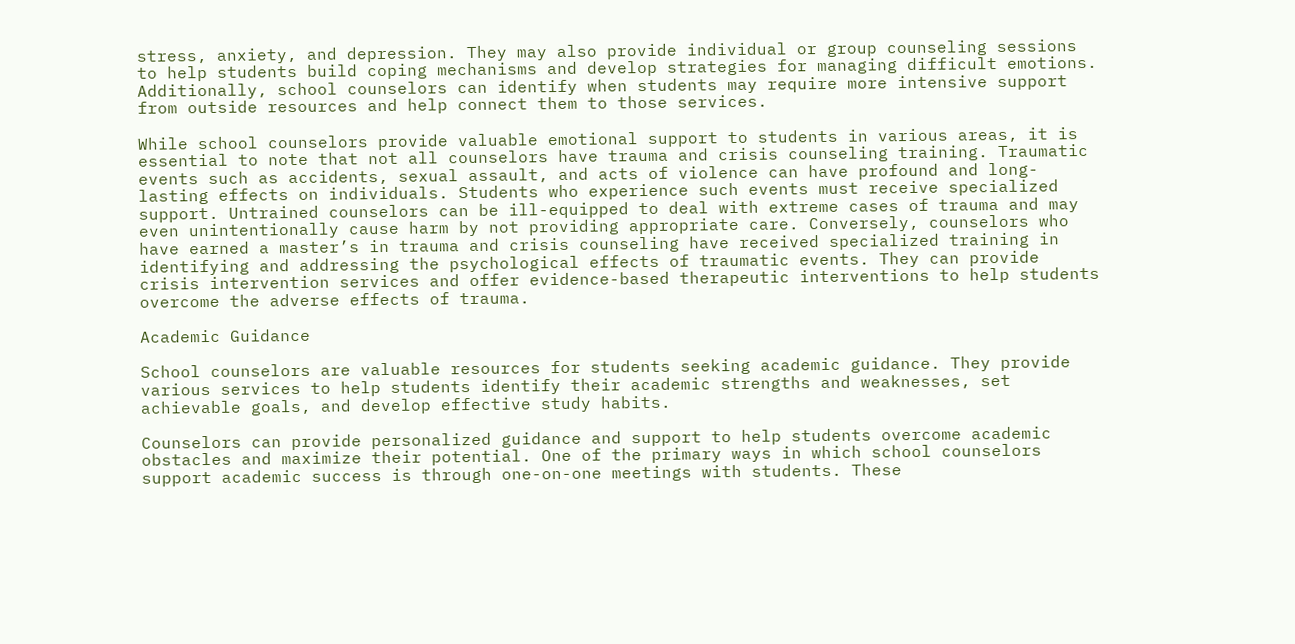stress, anxiety, and depression. They may also provide individual or group counseling sessions to help students build coping mechanisms and develop strategies for managing difficult emotions. Additionally, school counselors can identify when students may require more intensive support from outside resources and help connect them to those services.

While school counselors provide valuable emotional support to students in various areas, it is essential to note that not all counselors have trauma and crisis counseling training. Traumatic events such as accidents, sexual assault, and acts of violence can have profound and long-lasting effects on individuals. Students who experience such events must receive specialized support. Untrained counselors can be ill-equipped to deal with extreme cases of trauma and may even unintentionally cause harm by not providing appropriate care. Conversely, counselors who have earned a master’s in trauma and crisis counseling have received specialized training in identifying and addressing the psychological effects of traumatic events. They can provide crisis intervention services and offer evidence-based therapeutic interventions to help students overcome the adverse effects of trauma.

Academic Guidance

School counselors are valuable resources for students seeking academic guidance. They provide various services to help students identify their academic strengths and weaknesses, set achievable goals, and develop effective study habits.

Counselors can provide personalized guidance and support to help students overcome academic obstacles and maximize their potential. One of the primary ways in which school counselors support academic success is through one-on-one meetings with students. These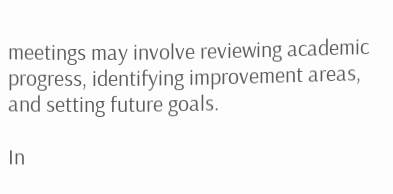meetings may involve reviewing academic progress, identifying improvement areas, and setting future goals.

In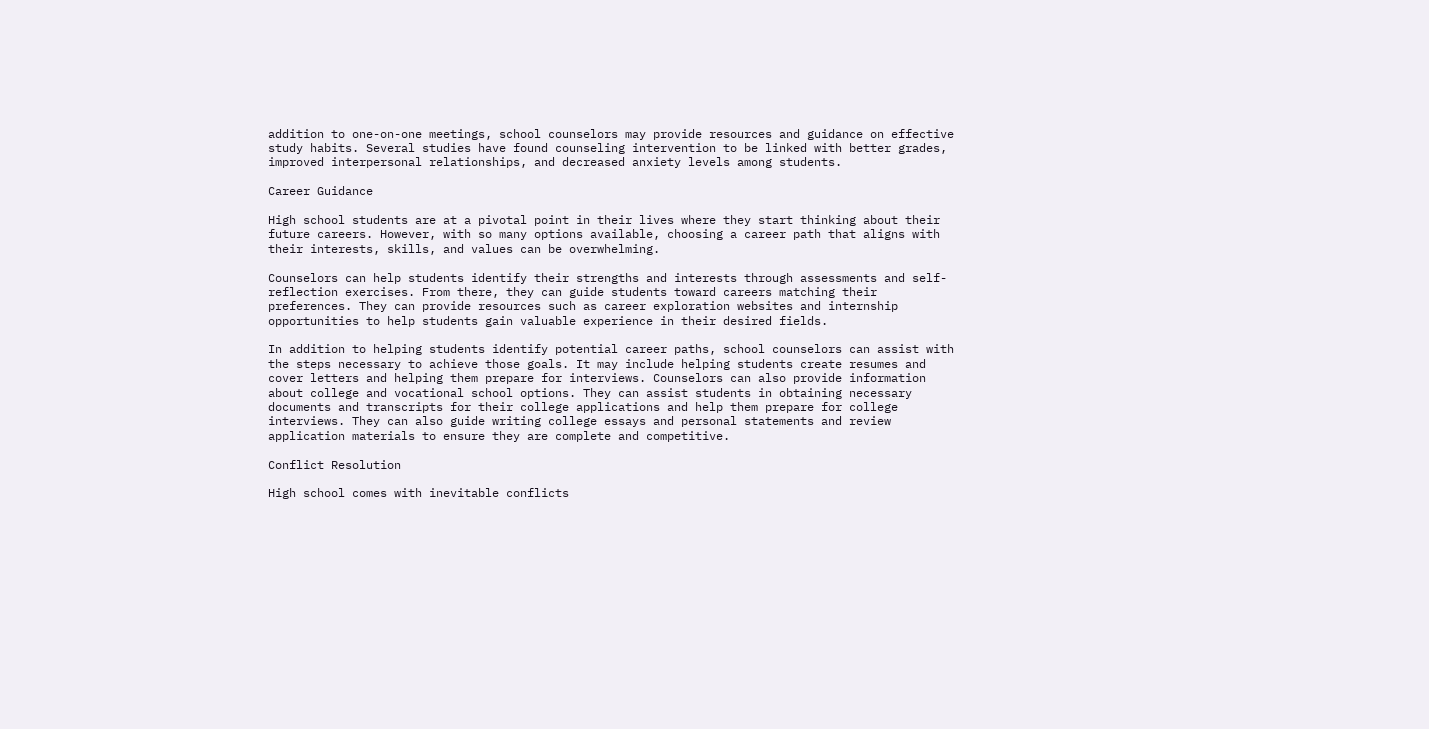addition to one-on-one meetings, school counselors may provide resources and guidance on effective study habits. Several studies have found counseling intervention to be linked with better grades, improved interpersonal relationships, and decreased anxiety levels among students.

Career Guidance

High school students are at a pivotal point in their lives where they start thinking about their future careers. However, with so many options available, choosing a career path that aligns with their interests, skills, and values can be overwhelming.

Counselors can help students identify their strengths and interests through assessments and self-reflection exercises. From there, they can guide students toward careers matching their preferences. They can provide resources such as career exploration websites and internship opportunities to help students gain valuable experience in their desired fields.

In addition to helping students identify potential career paths, school counselors can assist with the steps necessary to achieve those goals. It may include helping students create resumes and cover letters and helping them prepare for interviews. Counselors can also provide information about college and vocational school options. They can assist students in obtaining necessary documents and transcripts for their college applications and help them prepare for college interviews. They can also guide writing college essays and personal statements and review application materials to ensure they are complete and competitive.

Conflict Resolution

High school comes with inevitable conflicts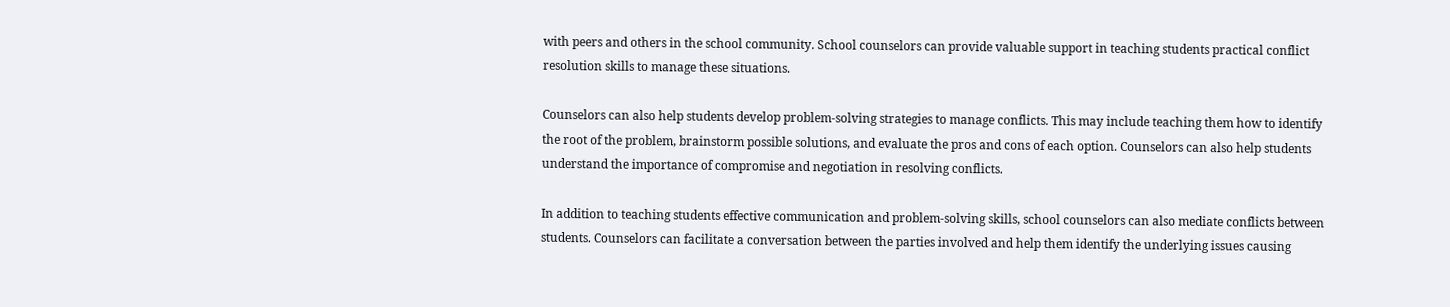with peers and others in the school community. School counselors can provide valuable support in teaching students practical conflict resolution skills to manage these situations.

Counselors can also help students develop problem-solving strategies to manage conflicts. This may include teaching them how to identify the root of the problem, brainstorm possible solutions, and evaluate the pros and cons of each option. Counselors can also help students understand the importance of compromise and negotiation in resolving conflicts.

In addition to teaching students effective communication and problem-solving skills, school counselors can also mediate conflicts between students. Counselors can facilitate a conversation between the parties involved and help them identify the underlying issues causing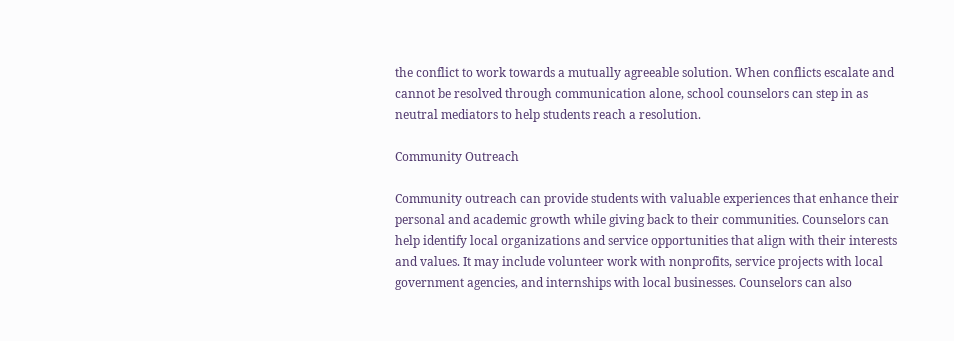the conflict to work towards a mutually agreeable solution. When conflicts escalate and cannot be resolved through communication alone, school counselors can step in as neutral mediators to help students reach a resolution.

Community Outreach

Community outreach can provide students with valuable experiences that enhance their personal and academic growth while giving back to their communities. Counselors can help identify local organizations and service opportunities that align with their interests and values. It may include volunteer work with nonprofits, service projects with local government agencies, and internships with local businesses. Counselors can also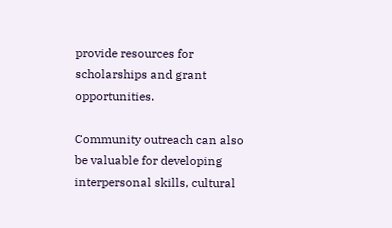provide resources for scholarships and grant opportunities.

Community outreach can also be valuable for developing interpersonal skills, cultural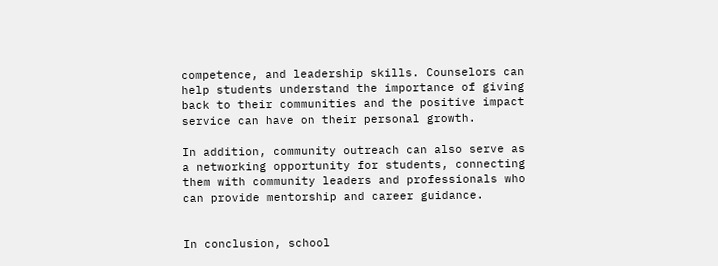competence, and leadership skills. Counselors can help students understand the importance of giving back to their communities and the positive impact service can have on their personal growth.

In addition, community outreach can also serve as a networking opportunity for students, connecting them with community leaders and professionals who can provide mentorship and career guidance.


In conclusion, school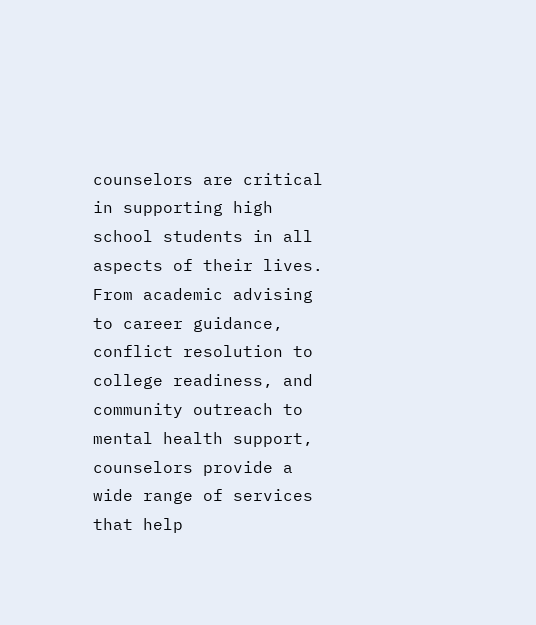counselors are critical in supporting high school students in all aspects of their lives. From academic advising to career guidance, conflict resolution to college readiness, and community outreach to mental health support, counselors provide a wide range of services that help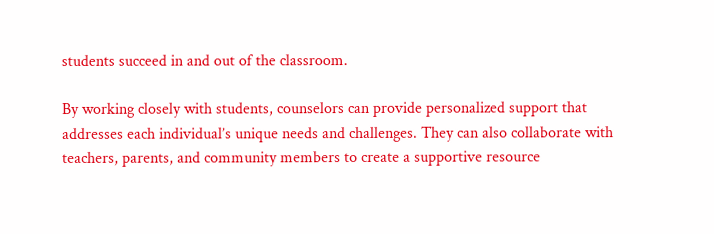students succeed in and out of the classroom.

By working closely with students, counselors can provide personalized support that addresses each individual’s unique needs and challenges. They can also collaborate with teachers, parents, and community members to create a supportive resource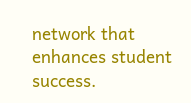network that enhances student success.